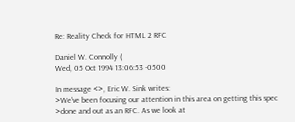Re: Reality Check for HTML 2 RFC

Daniel W. Connolly (
Wed, 05 Oct 1994 13:06:53 -0500

In message <>, Eric W. Sink writes:
>We've been focusing our attention in this area on getting this spec
>done and out as an RFC. As we look at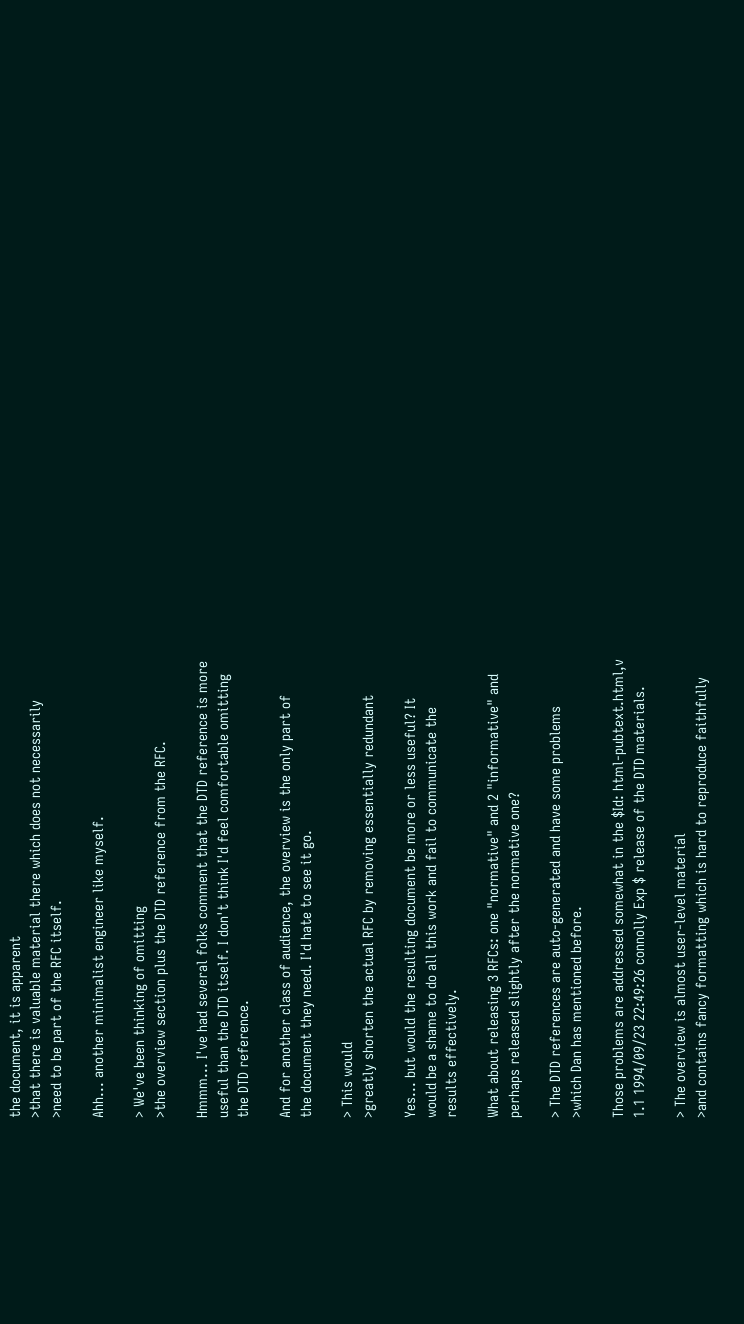the document, it is apparent
>that there is valuable material there which does not necessarily
>need to be part of the RFC itself.

Ahh... another minimalist engineer like myself.

> We've been thinking of omitting
>the overview section plus the DTD reference from the RFC.

Hmmm... I've had several folks comment that the DTD reference is more
useful than the DTD itself. I don't think I'd feel comfortable omitting
the DTD reference.

And for another class of audience, the overview is the only part of
the document they need. I'd hate to see it go.

> This would
>greatly shorten the actual RFC by removing essentially redundant

Yes... but would the resulting document be more or less useful? It
would be a shame to do all this work and fail to communicate the
results effectively.

What about releasing 3 RFCs: one "normative" and 2 "informative" and
perhaps released slightly after the normative one?

> The DTD references are auto-generated and have some problems
>which Dan has mentioned before.

Those problems are addressed somewhat in the $Id: html-pubtext.html,v
1.1 1994/09/23 22:49:26 connolly Exp $ release of the DTD materials.

> The overview is almost user-level material
>and contains fancy formatting which is hard to reproduce faithfully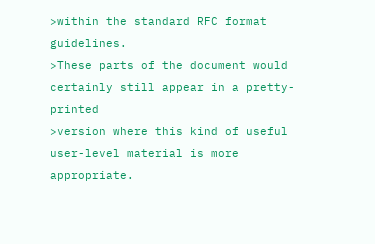>within the standard RFC format guidelines.
>These parts of the document would certainly still appear in a pretty-printed
>version where this kind of useful user-level material is more appropriate.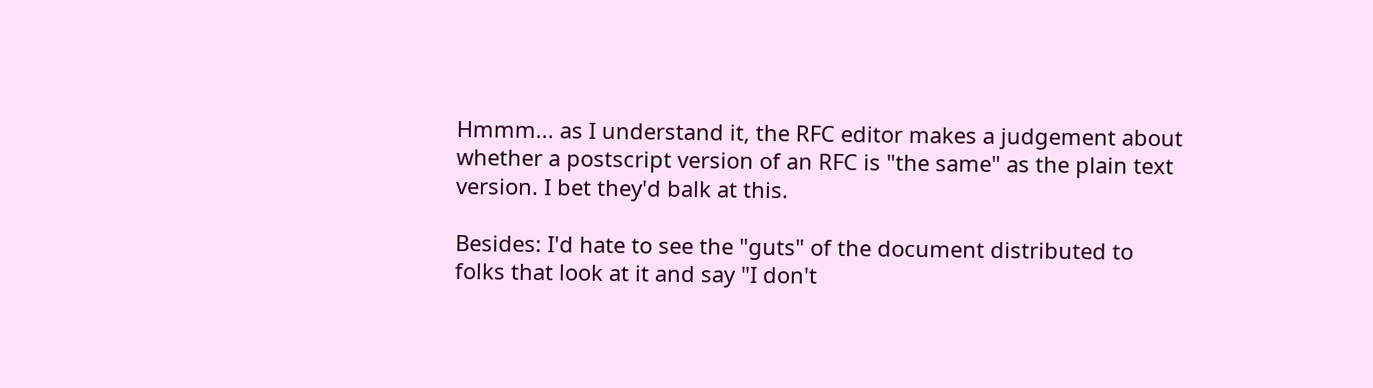Hmmm... as I understand it, the RFC editor makes a judgement about
whether a postscript version of an RFC is "the same" as the plain text
version. I bet they'd balk at this.

Besides: I'd hate to see the "guts" of the document distributed to
folks that look at it and say "I don't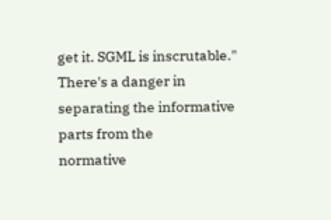get it. SGML is inscrutable."
There's a danger in separating the informative parts from the
normative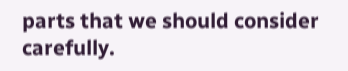parts that we should consider carefully.